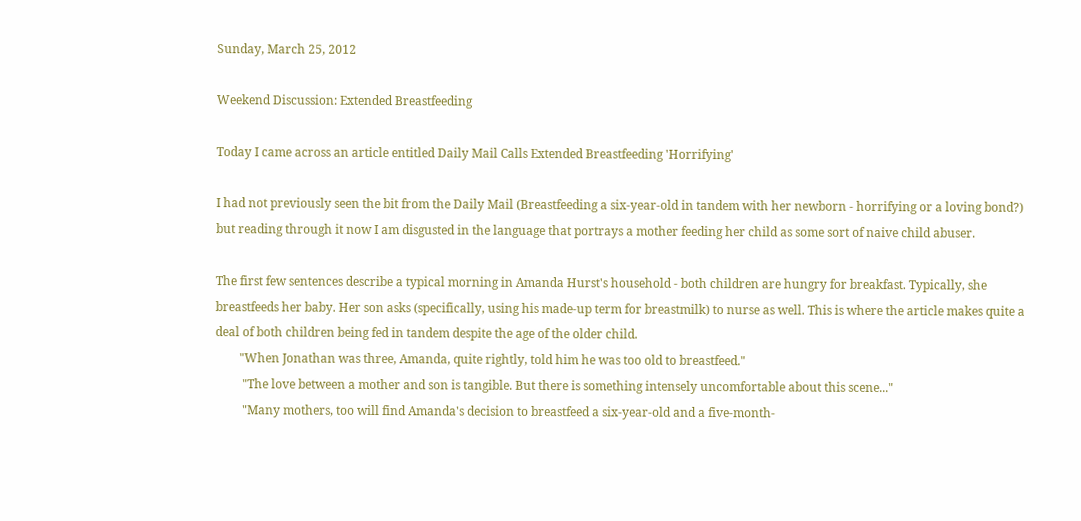Sunday, March 25, 2012

Weekend Discussion: Extended Breastfeeding

Today I came across an article entitled Daily Mail Calls Extended Breastfeeding 'Horrifying'

I had not previously seen the bit from the Daily Mail (Breastfeeding a six-year-old in tandem with her newborn - horrifying or a loving bond?) but reading through it now I am disgusted in the language that portrays a mother feeding her child as some sort of naive child abuser.

The first few sentences describe a typical morning in Amanda Hurst's household - both children are hungry for breakfast. Typically, she breastfeeds her baby. Her son asks (specifically, using his made-up term for breastmilk) to nurse as well. This is where the article makes quite a deal of both children being fed in tandem despite the age of the older child.
        "When Jonathan was three, Amanda, quite rightly, told him he was too old to breastfeed."
         "The love between a mother and son is tangible. But there is something intensely uncomfortable about this scene..."
         "Many mothers, too will find Amanda's decision to breastfeed a six-year-old and a five-month-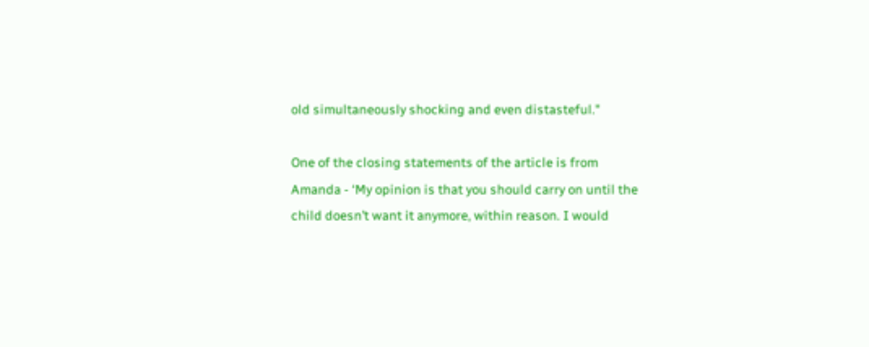old simultaneously shocking and even distasteful."

One of the closing statements of the article is from Amanda - ‘My opinion is that you should carry on until the child doesn’t want it anymore, within reason. I would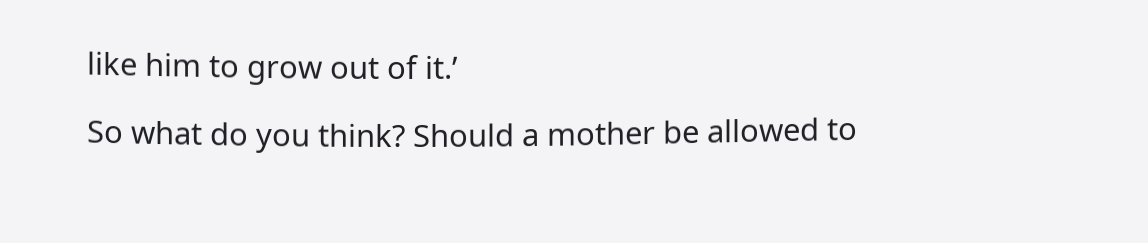like him to grow out of it.’

So what do you think? Should a mother be allowed to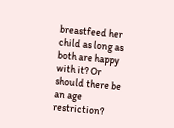breastfeed her child as long as both are happy with it? Or should there be an age restriction?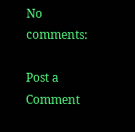No comments:

Post a Comment